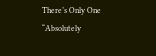There’s Only One “Absolutely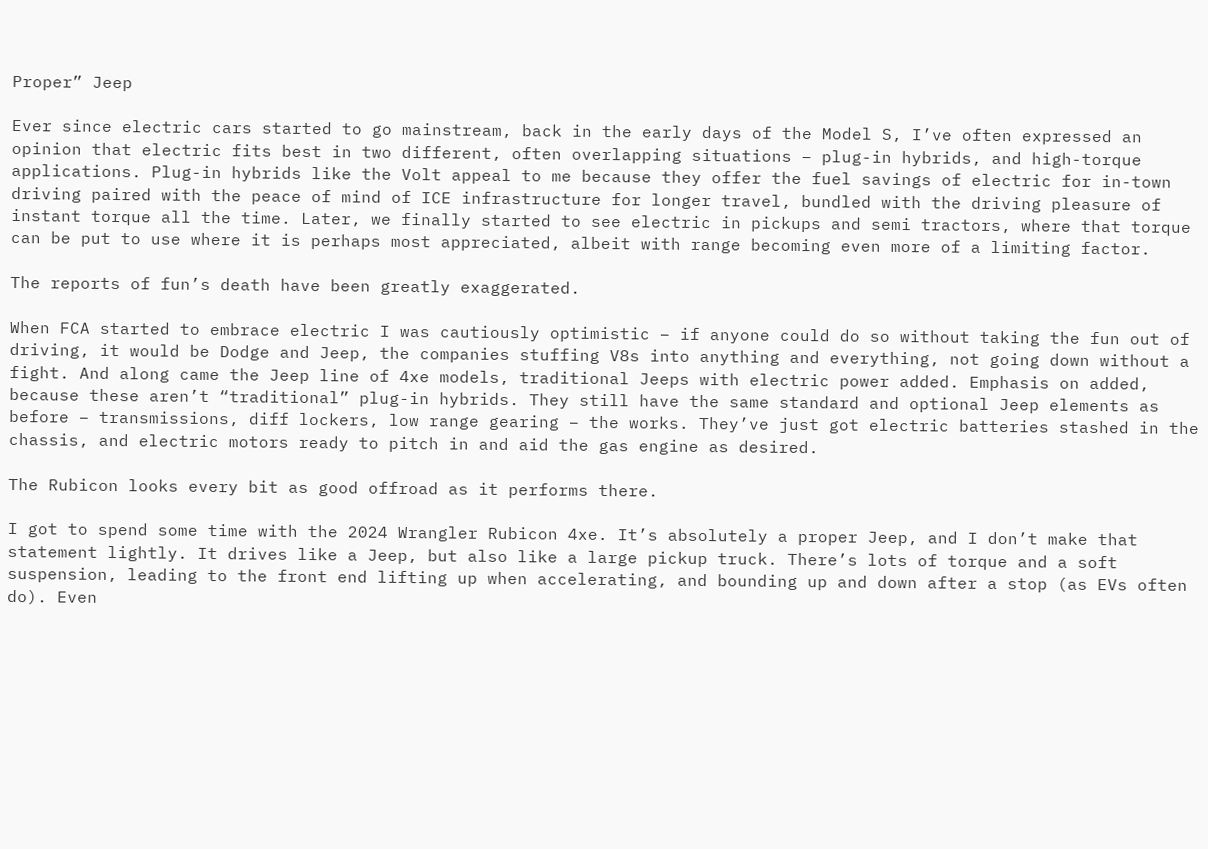Proper” Jeep

Ever since electric cars started to go mainstream, back in the early days of the Model S, I’ve often expressed an opinion that electric fits best in two different, often overlapping situations – plug-in hybrids, and high-torque applications. Plug-in hybrids like the Volt appeal to me because they offer the fuel savings of electric for in-town driving paired with the peace of mind of ICE infrastructure for longer travel, bundled with the driving pleasure of instant torque all the time. Later, we finally started to see electric in pickups and semi tractors, where that torque can be put to use where it is perhaps most appreciated, albeit with range becoming even more of a limiting factor.

The reports of fun’s death have been greatly exaggerated.

When FCA started to embrace electric I was cautiously optimistic – if anyone could do so without taking the fun out of driving, it would be Dodge and Jeep, the companies stuffing V8s into anything and everything, not going down without a fight. And along came the Jeep line of 4xe models, traditional Jeeps with electric power added. Emphasis on added, because these aren’t “traditional” plug-in hybrids. They still have the same standard and optional Jeep elements as before – transmissions, diff lockers, low range gearing – the works. They’ve just got electric batteries stashed in the chassis, and electric motors ready to pitch in and aid the gas engine as desired.

The Rubicon looks every bit as good offroad as it performs there.

I got to spend some time with the 2024 Wrangler Rubicon 4xe. It’s absolutely a proper Jeep, and I don’t make that statement lightly. It drives like a Jeep, but also like a large pickup truck. There’s lots of torque and a soft suspension, leading to the front end lifting up when accelerating, and bounding up and down after a stop (as EVs often do). Even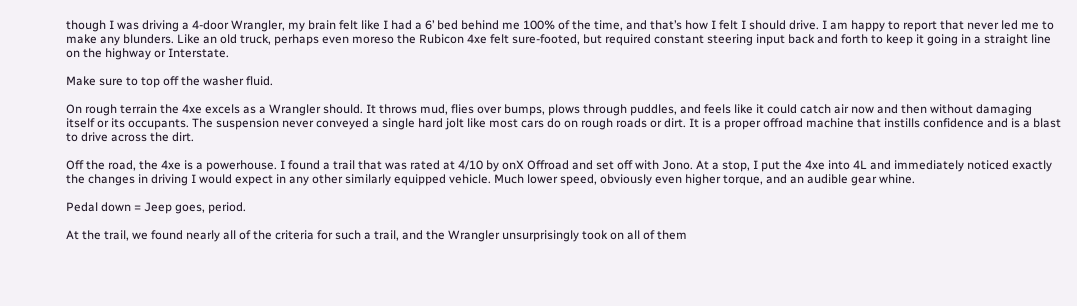though I was driving a 4-door Wrangler, my brain felt like I had a 6’ bed behind me 100% of the time, and that’s how I felt I should drive. I am happy to report that never led me to make any blunders. Like an old truck, perhaps even moreso the Rubicon 4xe felt sure-footed, but required constant steering input back and forth to keep it going in a straight line on the highway or Interstate.

Make sure to top off the washer fluid.

On rough terrain the 4xe excels as a Wrangler should. It throws mud, flies over bumps, plows through puddles, and feels like it could catch air now and then without damaging itself or its occupants. The suspension never conveyed a single hard jolt like most cars do on rough roads or dirt. It is a proper offroad machine that instills confidence and is a blast to drive across the dirt.

Off the road, the 4xe is a powerhouse. I found a trail that was rated at 4/10 by onX Offroad and set off with Jono. At a stop, I put the 4xe into 4L and immediately noticed exactly the changes in driving I would expect in any other similarly equipped vehicle. Much lower speed, obviously even higher torque, and an audible gear whine.

Pedal down = Jeep goes, period.

At the trail, we found nearly all of the criteria for such a trail, and the Wrangler unsurprisingly took on all of them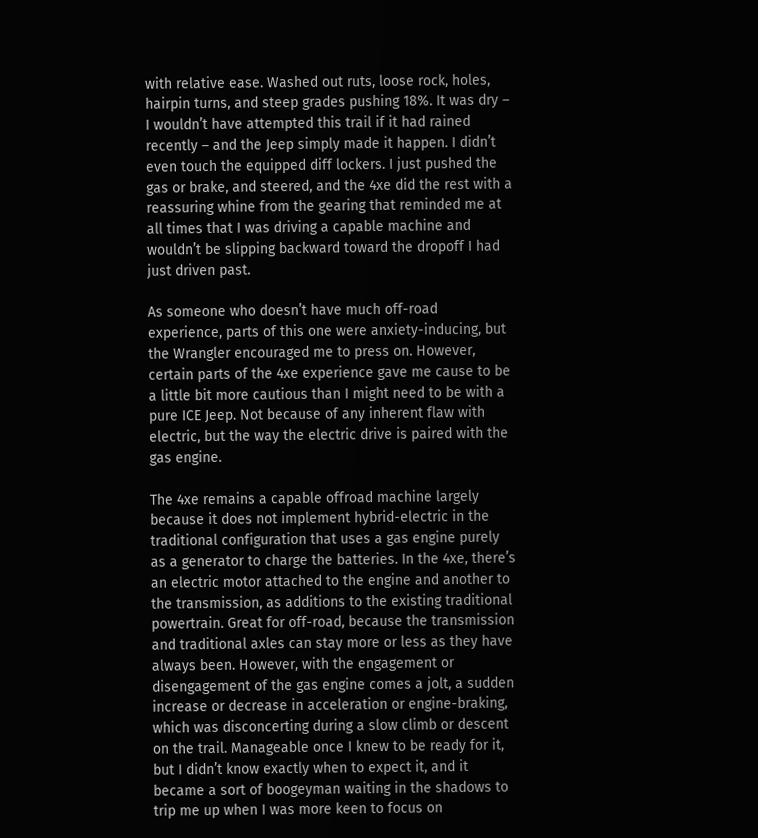with relative ease. Washed out ruts, loose rock, holes, hairpin turns, and steep grades pushing 18%. It was dry – I wouldn’t have attempted this trail if it had rained recently – and the Jeep simply made it happen. I didn’t even touch the equipped diff lockers. I just pushed the gas or brake, and steered, and the 4xe did the rest with a reassuring whine from the gearing that reminded me at all times that I was driving a capable machine and wouldn’t be slipping backward toward the dropoff I had just driven past.

As someone who doesn’t have much off-road experience, parts of this one were anxiety-inducing, but the Wrangler encouraged me to press on. However, certain parts of the 4xe experience gave me cause to be a little bit more cautious than I might need to be with a pure ICE Jeep. Not because of any inherent flaw with electric, but the way the electric drive is paired with the gas engine.

The 4xe remains a capable offroad machine largely because it does not implement hybrid-electric in the traditional configuration that uses a gas engine purely as a generator to charge the batteries. In the 4xe, there’s an electric motor attached to the engine and another to the transmission, as additions to the existing traditional powertrain. Great for off-road, because the transmission and traditional axles can stay more or less as they have always been. However, with the engagement or disengagement of the gas engine comes a jolt, a sudden increase or decrease in acceleration or engine-braking, which was disconcerting during a slow climb or descent on the trail. Manageable once I knew to be ready for it, but I didn’t know exactly when to expect it, and it became a sort of boogeyman waiting in the shadows to trip me up when I was more keen to focus on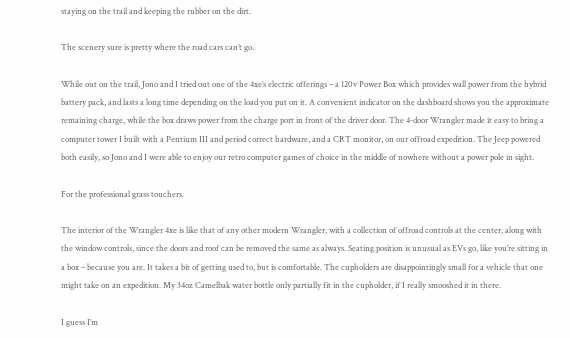staying on the trail and keeping the rubber on the dirt.

The scenery sure is pretty where the road cars can’t go.

While out on the trail, Jono and I tried out one of the 4xe’s electric offerings – a 120v Power Box which provides wall power from the hybrid battery pack, and lasts a long time depending on the load you put on it. A convenient indicator on the dashboard shows you the approximate remaining charge, while the box draws power from the charge port in front of the driver door. The 4-door Wrangler made it easy to bring a computer tower I built with a Pentium III and period correct hardware, and a CRT monitor, on our offroad expedition. The Jeep powered both easily, so Jono and I were able to enjoy our retro computer games of choice in the middle of nowhere without a power pole in sight.

For the professional grass touchers.

The interior of the Wrangler 4xe is like that of any other modern Wrangler, with a collection of offroad controls at the center, along with the window controls, since the doors and roof can be removed the same as always. Seating position is unusual as EVs go, like you’re sitting in a box – because you are. It takes a bit of getting used to, but is comfortable. The cupholders are disappointingly small for a vehicle that one might take on an expedition. My 34oz Camelbak water bottle only partially fit in the cupholder, if I really smooshed it in there.

I guess I’m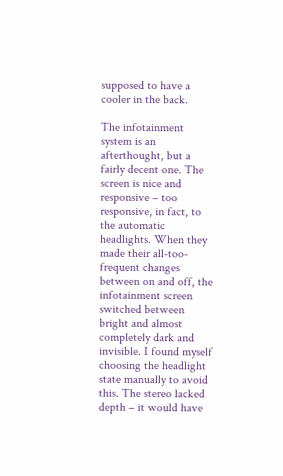supposed to have a cooler in the back.

The infotainment system is an afterthought, but a fairly decent one. The screen is nice and responsive – too responsive, in fact, to the automatic headlights. When they made their all-too-frequent changes between on and off, the infotainment screen switched between bright and almost completely dark and invisible. I found myself choosing the headlight state manually to avoid this. The stereo lacked depth – it would have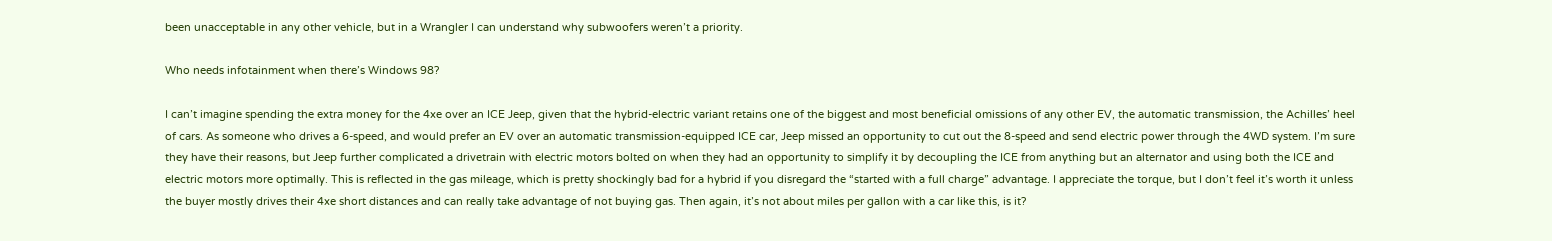been unacceptable in any other vehicle, but in a Wrangler I can understand why subwoofers weren’t a priority.

Who needs infotainment when there’s Windows 98?

I can’t imagine spending the extra money for the 4xe over an ICE Jeep, given that the hybrid-electric variant retains one of the biggest and most beneficial omissions of any other EV, the automatic transmission, the Achilles’ heel of cars. As someone who drives a 6-speed, and would prefer an EV over an automatic transmission-equipped ICE car, Jeep missed an opportunity to cut out the 8-speed and send electric power through the 4WD system. I’m sure they have their reasons, but Jeep further complicated a drivetrain with electric motors bolted on when they had an opportunity to simplify it by decoupling the ICE from anything but an alternator and using both the ICE and electric motors more optimally. This is reflected in the gas mileage, which is pretty shockingly bad for a hybrid if you disregard the “started with a full charge” advantage. I appreciate the torque, but I don’t feel it’s worth it unless the buyer mostly drives their 4xe short distances and can really take advantage of not buying gas. Then again, it’s not about miles per gallon with a car like this, is it?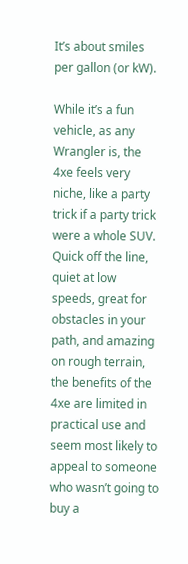It’s about smiles per gallon (or kW).

While it’s a fun vehicle, as any Wrangler is, the 4xe feels very niche, like a party trick if a party trick were a whole SUV. Quick off the line, quiet at low speeds, great for obstacles in your path, and amazing on rough terrain, the benefits of the 4xe are limited in practical use and seem most likely to appeal to someone who wasn’t going to buy a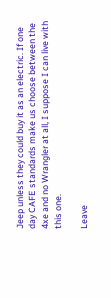Jeep unless they could buy it as an electric. If one day CAFE standards make us choose between the 4xe and no Wrangler at all, I suppose I can live with this one.

Leave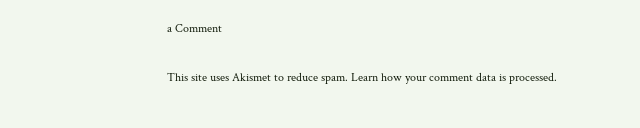a Comment

This site uses Akismet to reduce spam. Learn how your comment data is processed.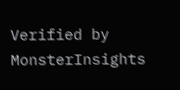Verified by MonsterInsights